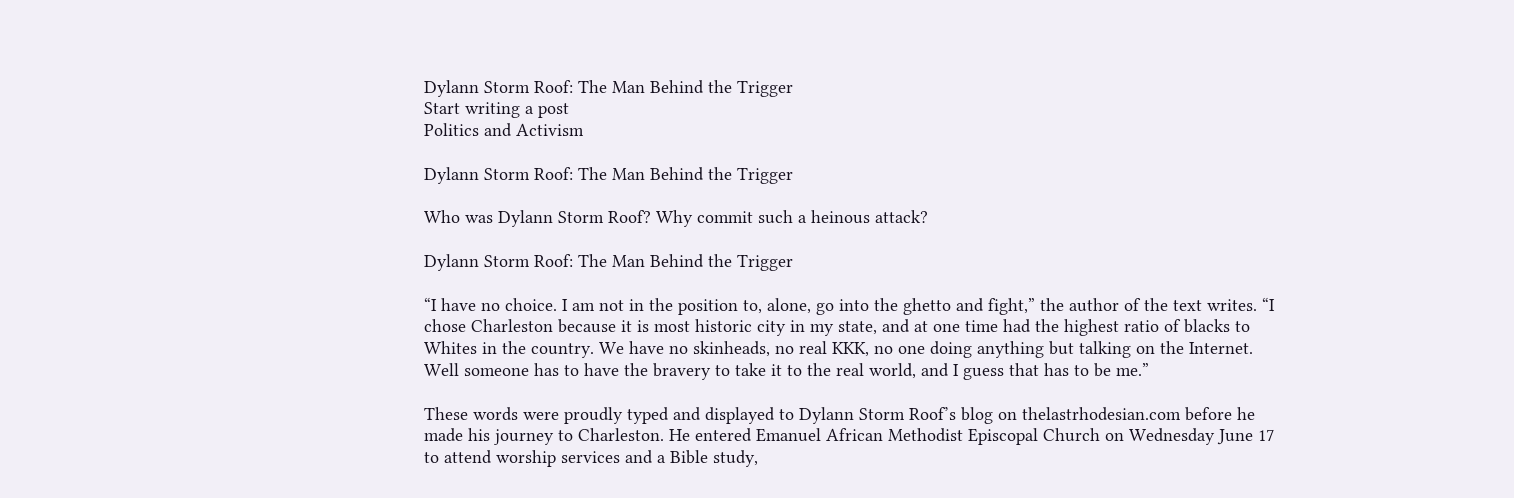Dylann Storm Roof: The Man Behind the Trigger
Start writing a post
Politics and Activism

Dylann Storm Roof: The Man Behind the Trigger

Who was Dylann Storm Roof? Why commit such a heinous attack?

Dylann Storm Roof: The Man Behind the Trigger

“I have no choice. I am not in the position to, alone, go into the ghetto and fight,” the author of the text writes. “I chose Charleston because it is most historic city in my state, and at one time had the highest ratio of blacks to Whites in the country. We have no skinheads, no real KKK, no one doing anything but talking on the Internet. Well someone has to have the bravery to take it to the real world, and I guess that has to be me.”

These words were proudly typed and displayed to Dylann Storm Roof’s blog on thelastrhodesian.com before he made his journey to Charleston. He entered Emanuel African Methodist Episcopal Church on Wednesday June 17 to attend worship services and a Bible study,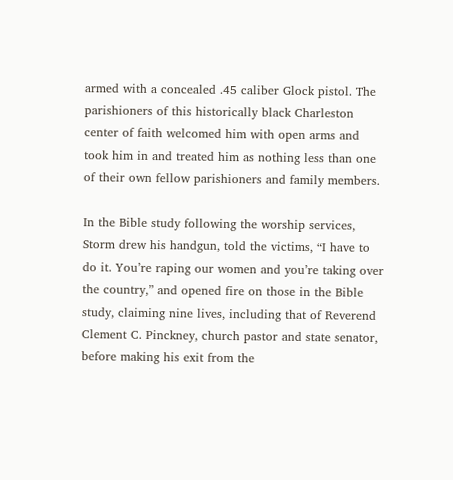armed with a concealed .45 caliber Glock pistol. The parishioners of this historically black Charleston center of faith welcomed him with open arms and took him in and treated him as nothing less than one of their own fellow parishioners and family members.

In the Bible study following the worship services, Storm drew his handgun, told the victims, “I have to do it. You’re raping our women and you’re taking over the country,” and opened fire on those in the Bible study, claiming nine lives, including that of Reverend Clement C. Pinckney, church pastor and state senator, before making his exit from the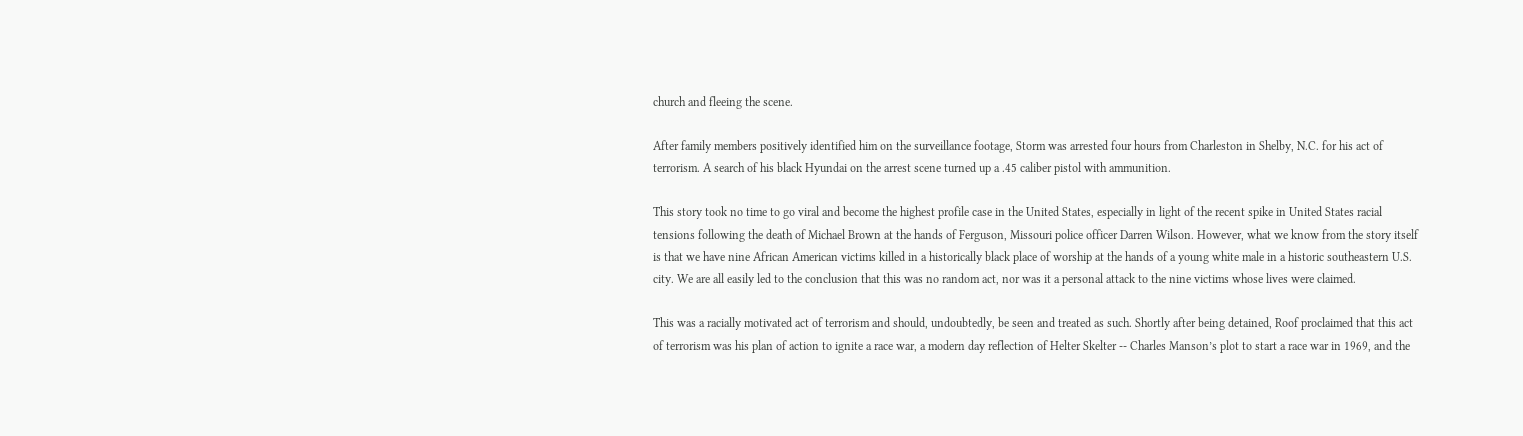church and fleeing the scene.

After family members positively identified him on the surveillance footage, Storm was arrested four hours from Charleston in Shelby, N.C. for his act of terrorism. A search of his black Hyundai on the arrest scene turned up a .45 caliber pistol with ammunition.

This story took no time to go viral and become the highest profile case in the United States, especially in light of the recent spike in United States racial tensions following the death of Michael Brown at the hands of Ferguson, Missouri police officer Darren Wilson. However, what we know from the story itself is that we have nine African American victims killed in a historically black place of worship at the hands of a young white male in a historic southeastern U.S. city. We are all easily led to the conclusion that this was no random act, nor was it a personal attack to the nine victims whose lives were claimed.

This was a racially motivated act of terrorism and should, undoubtedly, be seen and treated as such. Shortly after being detained, Roof proclaimed that this act of terrorism was his plan of action to ignite a race war, a modern day reflection of Helter Skelter -- Charles Manson’s plot to start a race war in 1969, and the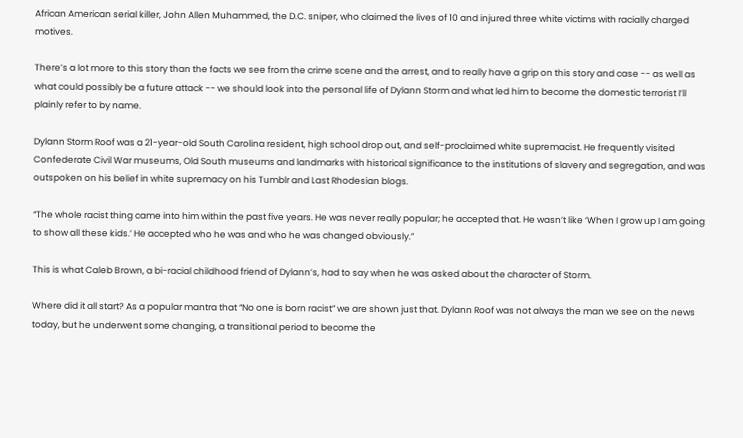African American serial killer, John Allen Muhammed, the D.C. sniper, who claimed the lives of 10 and injured three white victims with racially charged motives.

There’s a lot more to this story than the facts we see from the crime scene and the arrest, and to really have a grip on this story and case -- as well as what could possibly be a future attack -- we should look into the personal life of Dylann Storm and what led him to become the domestic terrorist I’ll plainly refer to by name.

Dylann Storm Roof was a 21-year-old South Carolina resident, high school drop out, and self-proclaimed white supremacist. He frequently visited Confederate Civil War museums, Old South museums and landmarks with historical significance to the institutions of slavery and segregation, and was outspoken on his belief in white supremacy on his Tumblr and Last Rhodesian blogs.

“The whole racist thing came into him within the past five years. He was never really popular; he accepted that. He wasn’t like ‘When I grow up I am going to show all these kids.’ He accepted who he was and who he was changed obviously.”

This is what Caleb Brown, a bi-racial childhood friend of Dylann’s, had to say when he was asked about the character of Storm.

Where did it all start? As a popular mantra that “No one is born racist” we are shown just that. Dylann Roof was not always the man we see on the news today, but he underwent some changing, a transitional period to become the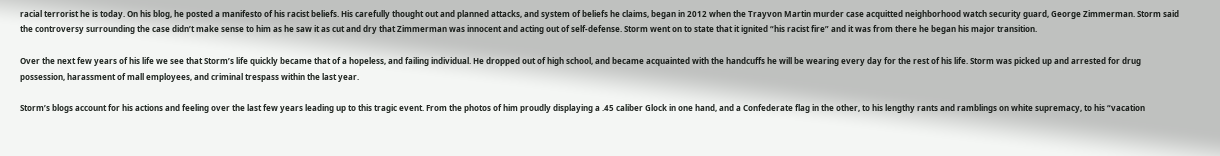racial terrorist he is today. On his blog, he posted a manifesto of his racist beliefs. His carefully thought out and planned attacks, and system of beliefs he claims, began in 2012 when the Trayvon Martin murder case acquitted neighborhood watch security guard, George Zimmerman. Storm said the controversy surrounding the case didn’t make sense to him as he saw it as cut and dry that Zimmerman was innocent and acting out of self-defense. Storm went on to state that it ignited “his racist fire” and it was from there he began his major transition.

Over the next few years of his life we see that Storm’s life quickly became that of a hopeless, and failing individual. He dropped out of high school, and became acquainted with the handcuffs he will be wearing every day for the rest of his life. Storm was picked up and arrested for drug possession, harassment of mall employees, and criminal trespass within the last year.

Storm’s blogs account for his actions and feeling over the last few years leading up to this tragic event. From the photos of him proudly displaying a .45 caliber Glock in one hand, and a Confederate flag in the other, to his lengthy rants and ramblings on white supremacy, to his “vacation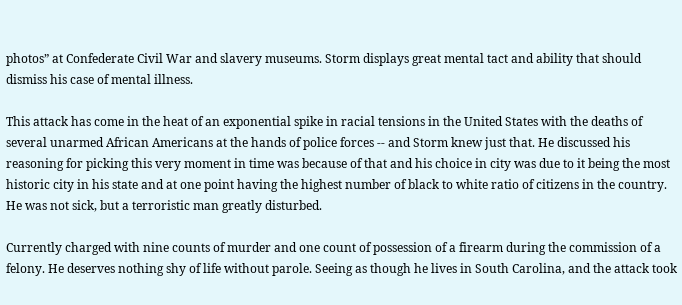photos” at Confederate Civil War and slavery museums. Storm displays great mental tact and ability that should dismiss his case of mental illness.

This attack has come in the heat of an exponential spike in racial tensions in the United States with the deaths of several unarmed African Americans at the hands of police forces -- and Storm knew just that. He discussed his reasoning for picking this very moment in time was because of that and his choice in city was due to it being the most historic city in his state and at one point having the highest number of black to white ratio of citizens in the country. He was not sick, but a terroristic man greatly disturbed.

Currently charged with nine counts of murder and one count of possession of a firearm during the commission of a felony. He deserves nothing shy of life without parole. Seeing as though he lives in South Carolina, and the attack took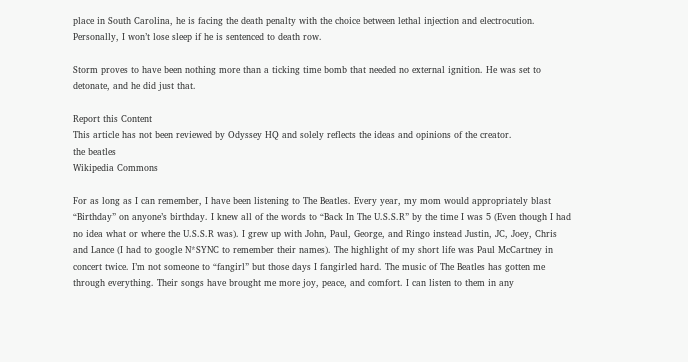place in South Carolina, he is facing the death penalty with the choice between lethal injection and electrocution. Personally, I won’t lose sleep if he is sentenced to death row.

Storm proves to have been nothing more than a ticking time bomb that needed no external ignition. He was set to detonate, and he did just that.

Report this Content
This article has not been reviewed by Odyssey HQ and solely reflects the ideas and opinions of the creator.
the beatles
Wikipedia Commons

For as long as I can remember, I have been listening to The Beatles. Every year, my mom would appropriately blast “Birthday” on anyone’s birthday. I knew all of the words to “Back In The U.S.S.R” by the time I was 5 (Even though I had no idea what or where the U.S.S.R was). I grew up with John, Paul, George, and Ringo instead Justin, JC, Joey, Chris and Lance (I had to google N*SYNC to remember their names). The highlight of my short life was Paul McCartney in concert twice. I’m not someone to “fangirl” but those days I fangirled hard. The music of The Beatles has gotten me through everything. Their songs have brought me more joy, peace, and comfort. I can listen to them in any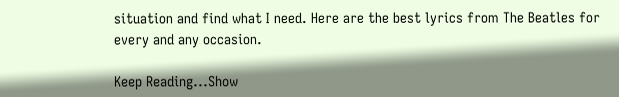situation and find what I need. Here are the best lyrics from The Beatles for every and any occasion.

Keep Reading...Show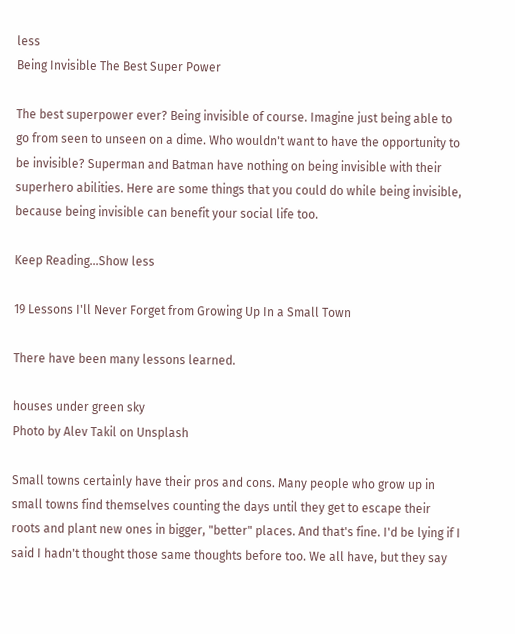less
Being Invisible The Best Super Power

The best superpower ever? Being invisible of course. Imagine just being able to go from seen to unseen on a dime. Who wouldn't want to have the opportunity to be invisible? Superman and Batman have nothing on being invisible with their superhero abilities. Here are some things that you could do while being invisible, because being invisible can benefit your social life too.

Keep Reading...Show less

19 Lessons I'll Never Forget from Growing Up In a Small Town

There have been many lessons learned.

houses under green sky
Photo by Alev Takil on Unsplash

Small towns certainly have their pros and cons. Many people who grow up in small towns find themselves counting the days until they get to escape their roots and plant new ones in bigger, "better" places. And that's fine. I'd be lying if I said I hadn't thought those same thoughts before too. We all have, but they say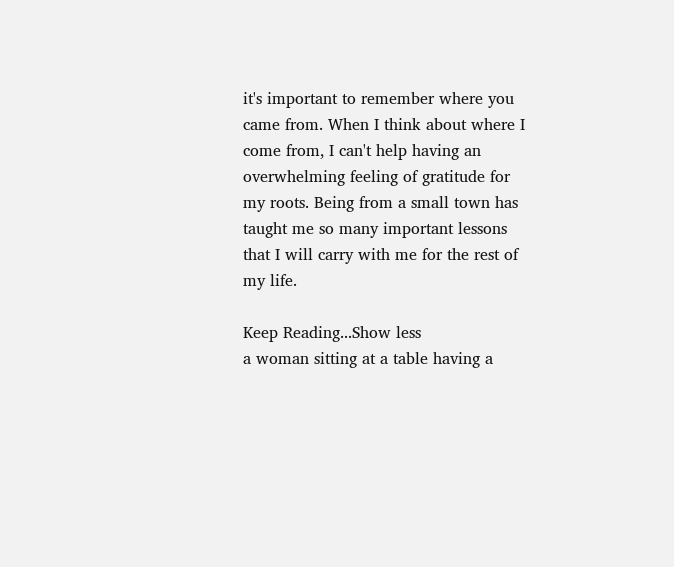it's important to remember where you came from. When I think about where I come from, I can't help having an overwhelming feeling of gratitude for my roots. Being from a small town has taught me so many important lessons that I will carry with me for the rest of my life.

Keep Reading...Show less
a woman sitting at a table having a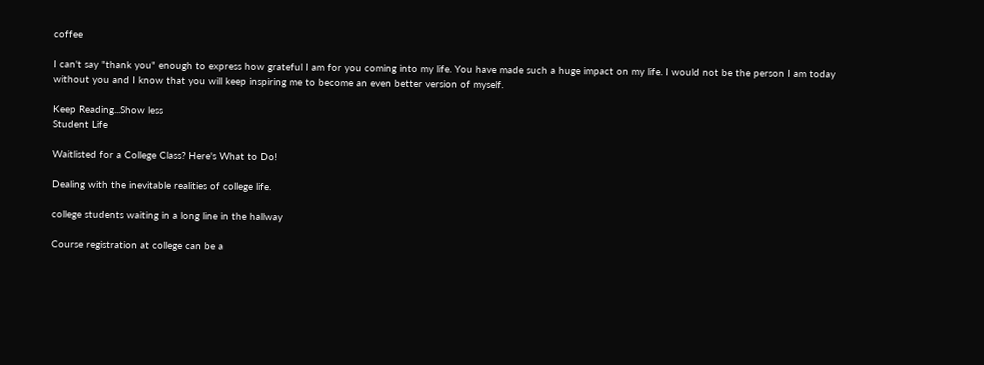coffee

I can't say "thank you" enough to express how grateful I am for you coming into my life. You have made such a huge impact on my life. I would not be the person I am today without you and I know that you will keep inspiring me to become an even better version of myself.

Keep Reading...Show less
Student Life

Waitlisted for a College Class? Here's What to Do!

Dealing with the inevitable realities of college life.

college students waiting in a long line in the hallway

Course registration at college can be a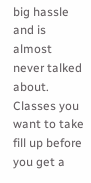big hassle and is almost never talked about. Classes you want to take fill up before you get a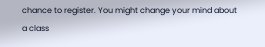chance to register. You might change your mind about a class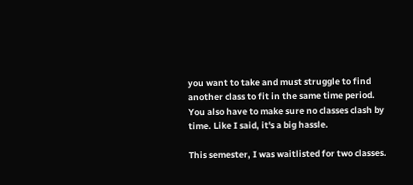you want to take and must struggle to find another class to fit in the same time period. You also have to make sure no classes clash by time. Like I said, it's a big hassle.

This semester, I was waitlisted for two classes.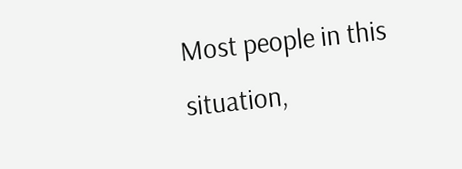Most people in this situation,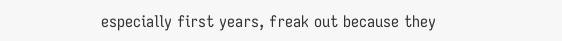especially first years, freak out because they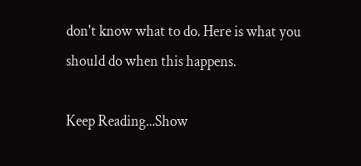don't know what to do. Here is what you should do when this happens.

Keep Reading...Show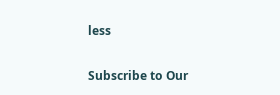less

Subscribe to Our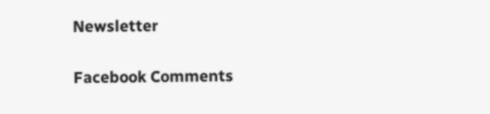Newsletter

Facebook Comments